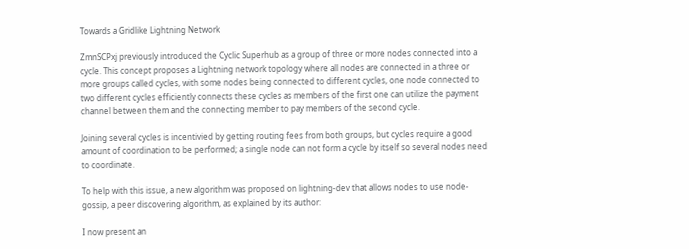Towards a Gridlike Lightning Network

ZmnSCPxj previously introduced the Cyclic Superhub as a group of three or more nodes connected into a cycle. This concept proposes a Lightning network topology where all nodes are connected in a three or more groups called cycles, with some nodes being connected to different cycles, one node connected to two different cycles efficiently connects these cycles as members of the first one can utilize the payment channel between them and the connecting member to pay members of the second cycle.

Joining several cycles is incentivied by getting routing fees from both groups, but cycles require a good amount of coordination to be performed; a single node can not form a cycle by itself so several nodes need to coordinate.

To help with this issue, a new algorithm was proposed on lightning-dev that allows nodes to use node-gossip, a peer discovering algorithm, as explained by its author:

I now present an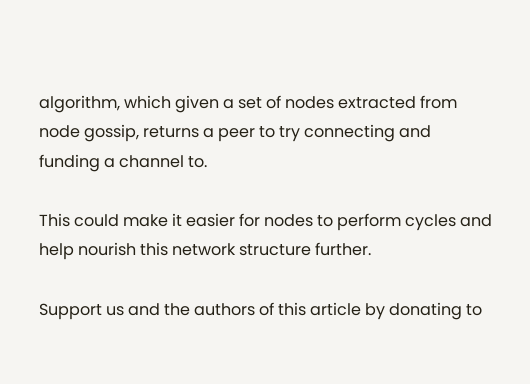algorithm, which given a set of nodes extracted from node gossip, returns a peer to try connecting and funding a channel to.

This could make it easier for nodes to perform cycles and help nourish this network structure further.

Support us and the authors of this article by donating to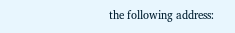the following address: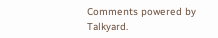Comments powered by Talkyard.